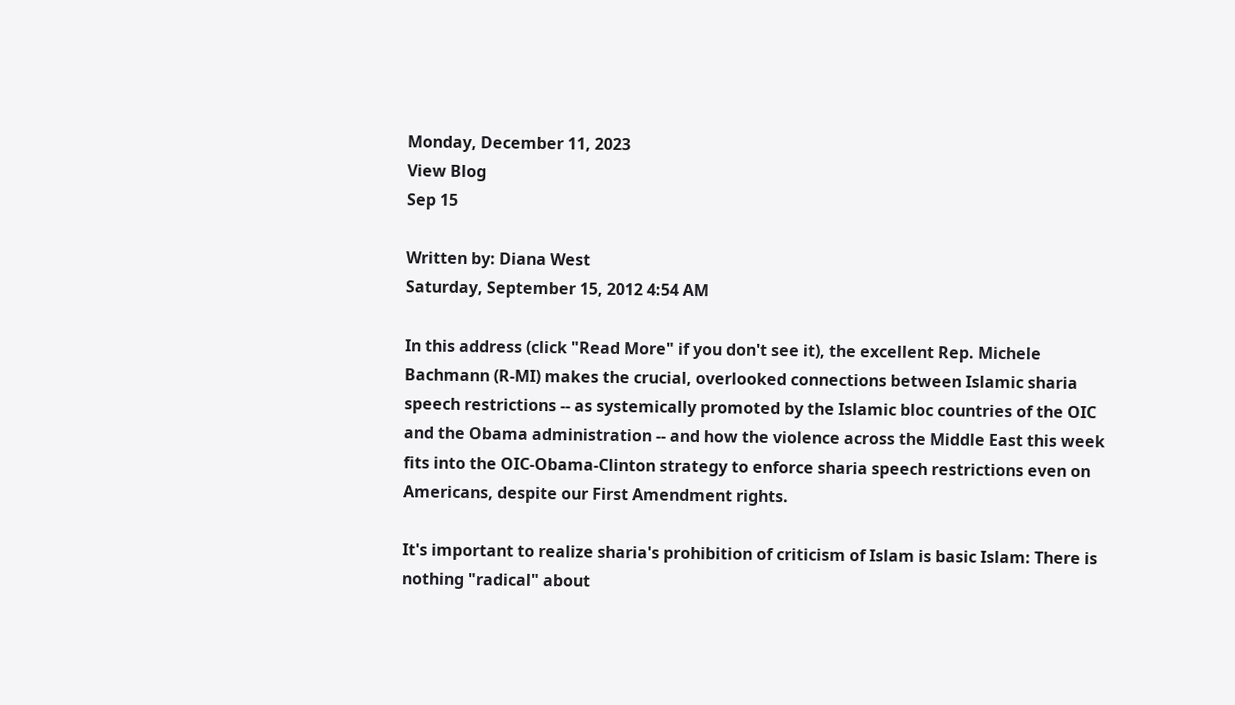Monday, December 11, 2023
View Blog
Sep 15

Written by: Diana West
Saturday, September 15, 2012 4:54 AM

In this address (click "Read More" if you don't see it), the excellent Rep. Michele Bachmann (R-MI) makes the crucial, overlooked connections between Islamic sharia speech restrictions -- as systemically promoted by the Islamic bloc countries of the OIC and the Obama administration -- and how the violence across the Middle East this week fits into the OIC-Obama-Clinton strategy to enforce sharia speech restrictions even on Americans, despite our First Amendment rights.

It's important to realize sharia's prohibition of criticism of Islam is basic Islam: There is nothing "radical" about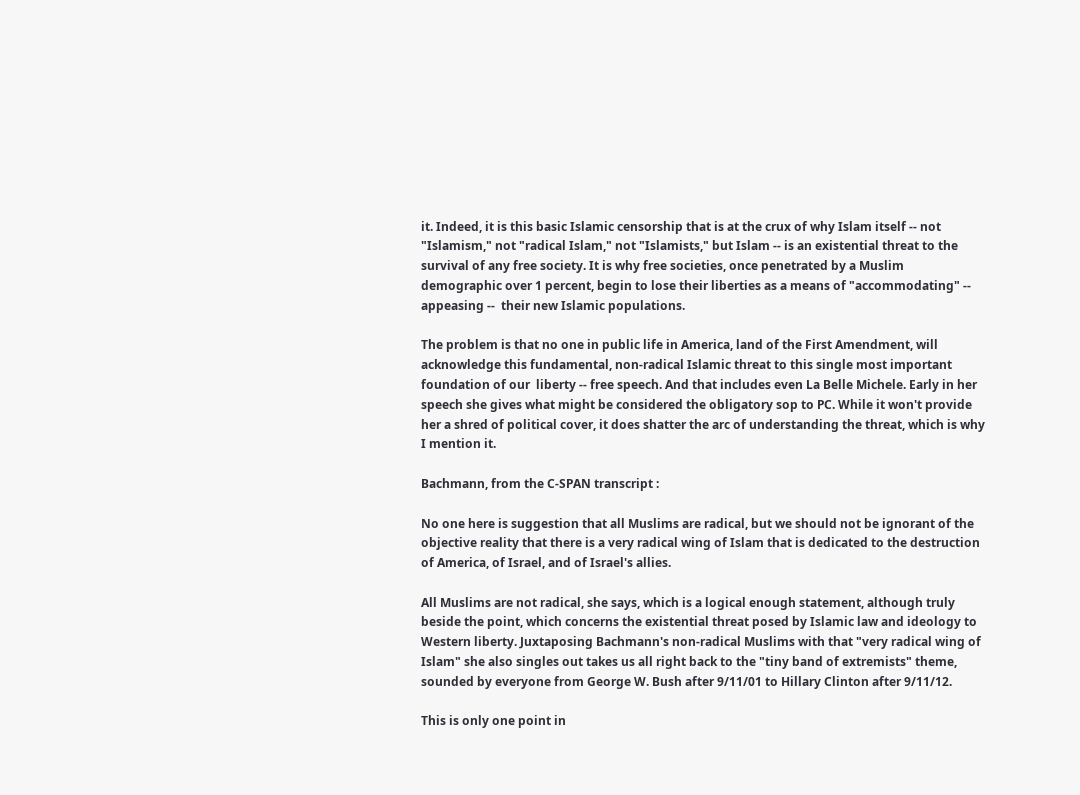it. Indeed, it is this basic Islamic censorship that is at the crux of why Islam itself -- not "Islamism," not "radical Islam," not "Islamists," but Islam -- is an existential threat to the survival of any free society. It is why free societies, once penetrated by a Muslim demographic over 1 percent, begin to lose their liberties as a means of "accommodating" -- appeasing --  their new Islamic populations.

The problem is that no one in public life in America, land of the First Amendment, will acknowledge this fundamental, non-radical Islamic threat to this single most important foundation of our  liberty -- free speech. And that includes even La Belle Michele. Early in her speech she gives what might be considered the obligatory sop to PC. While it won't provide her a shred of political cover, it does shatter the arc of understanding the threat, which is why I mention it.

Bachmann, from the C-SPAN transcript :

No one here is suggestion that all Muslims are radical, but we should not be ignorant of the objective reality that there is a very radical wing of Islam that is dedicated to the destruction of America, of Israel, and of Israel's allies.

All Muslims are not radical, she says, which is a logical enough statement, although truly beside the point, which concerns the existential threat posed by Islamic law and ideology to Western liberty. Juxtaposing Bachmann's non-radical Muslims with that "very radical wing of Islam" she also singles out takes us all right back to the "tiny band of extremists" theme, sounded by everyone from George W. Bush after 9/11/01 to Hillary Clinton after 9/11/12.

This is only one point in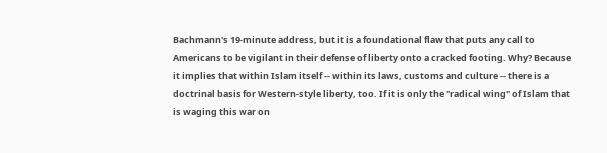Bachmann's 19-minute address, but it is a foundational flaw that puts any call to Americans to be vigilant in their defense of liberty onto a cracked footing. Why? Because it implies that within Islam itself -- within its laws, customs and culture -- there is a doctrinal basis for Western-style liberty, too. If it is only the "radical wing" of Islam that is waging this war on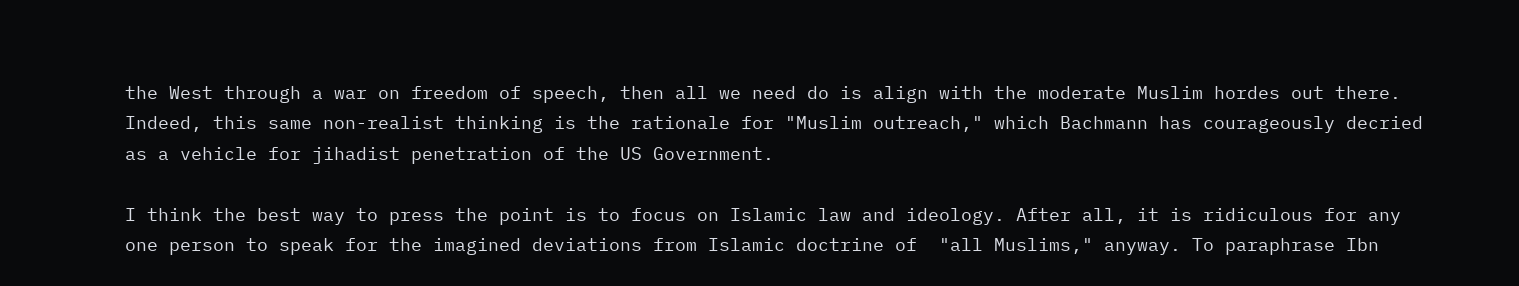the West through a war on freedom of speech, then all we need do is align with the moderate Muslim hordes out there. Indeed, this same non-realist thinking is the rationale for "Muslim outreach," which Bachmann has courageously decried as a vehicle for jihadist penetration of the US Government.

I think the best way to press the point is to focus on Islamic law and ideology. After all, it is ridiculous for any one person to speak for the imagined deviations from Islamic doctrine of  "all Muslims," anyway. To paraphrase Ibn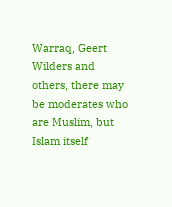Warraq, Geert Wilders and others, there may be moderates who are Muslim, but Islam itself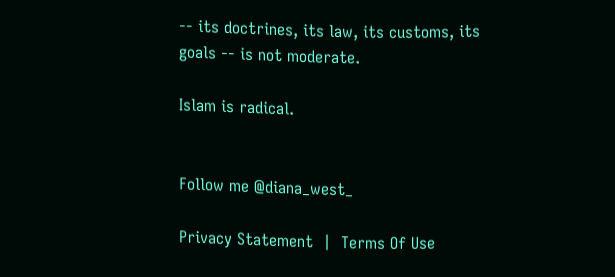-- its doctrines, its law, its customs, its goals -- is not moderate.

Islam is radical.


Follow me @diana_west_

Privacy Statement  |  Terms Of Use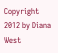Copyright 2012 by Diana West